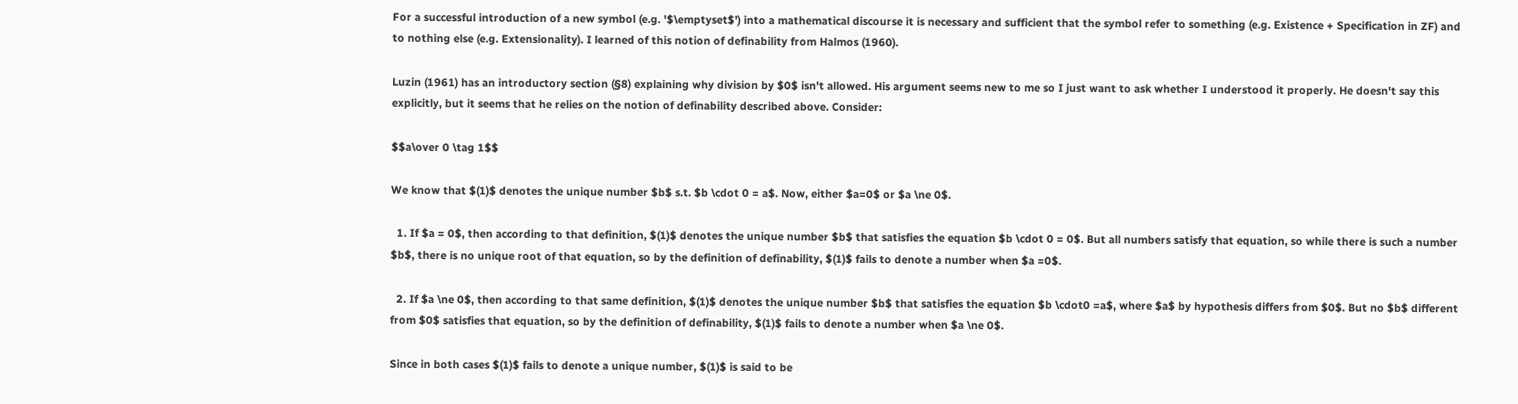For a successful introduction of a new symbol (e.g. '$\emptyset$') into a mathematical discourse it is necessary and sufficient that the symbol refer to something (e.g. Existence + Specification in ZF) and to nothing else (e.g. Extensionality). I learned of this notion of definability from Halmos (1960).

Luzin (1961) has an introductory section (§8) explaining why division by $0$ isn't allowed. His argument seems new to me so I just want to ask whether I understood it properly. He doesn't say this explicitly, but it seems that he relies on the notion of definability described above. Consider:

$$a\over 0 \tag 1$$

We know that $(1)$ denotes the unique number $b$ s.t. $b \cdot 0 = a$. Now, either $a=0$ or $a \ne 0$.

  1. If $a = 0$, then according to that definition, $(1)$ denotes the unique number $b$ that satisfies the equation $b \cdot 0 = 0$. But all numbers satisfy that equation, so while there is such a number $b$, there is no unique root of that equation, so by the definition of definability, $(1)$ fails to denote a number when $a =0$.

  2. If $a \ne 0$, then according to that same definition, $(1)$ denotes the unique number $b$ that satisfies the equation $b \cdot0 =a$, where $a$ by hypothesis differs from $0$. But no $b$ different from $0$ satisfies that equation, so by the definition of definability, $(1)$ fails to denote a number when $a \ne 0$.

Since in both cases $(1)$ fails to denote a unique number, $(1)$ is said to be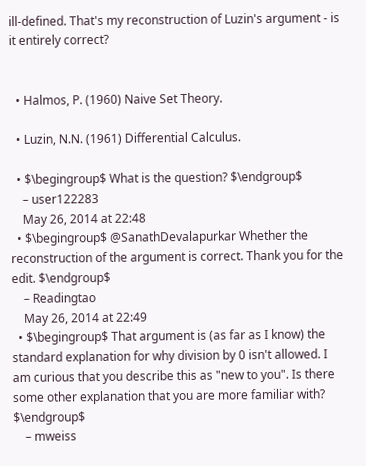ill-defined. That's my reconstruction of Luzin's argument - is it entirely correct?


  • Halmos, P. (1960) Naive Set Theory.

  • Luzin, N.N. (1961) Differential Calculus.

  • $\begingroup$ What is the question? $\endgroup$
    – user122283
    May 26, 2014 at 22:48
  • $\begingroup$ @SanathDevalapurkar Whether the reconstruction of the argument is correct. Thank you for the edit. $\endgroup$
    – Readingtao
    May 26, 2014 at 22:49
  • $\begingroup$ That argument is (as far as I know) the standard explanation for why division by 0 isn't allowed. I am curious that you describe this as "new to you". Is there some other explanation that you are more familiar with? $\endgroup$
    – mweiss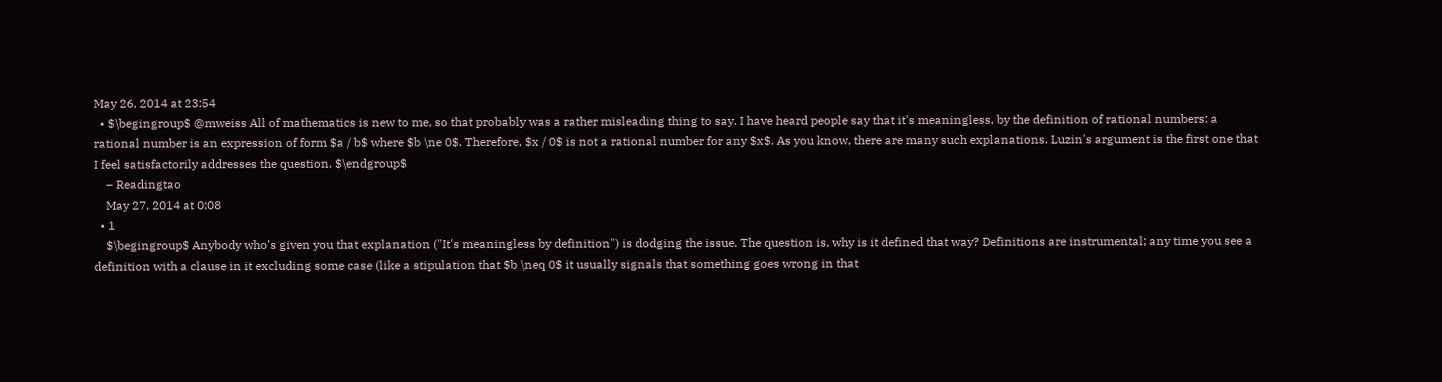May 26, 2014 at 23:54
  • $\begingroup$ @mweiss All of mathematics is new to me, so that probably was a rather misleading thing to say. I have heard people say that it's meaningless, by the definition of rational numbers: a rational number is an expression of form $a / b$ where $b \ne 0$. Therefore, $x / 0$ is not a rational number for any $x$. As you know, there are many such explanations. Luzin's argument is the first one that I feel satisfactorily addresses the question. $\endgroup$
    – Readingtao
    May 27, 2014 at 0:08
  • 1
    $\begingroup$ Anybody who's given you that explanation ("It's meaningless by definition") is dodging the issue. The question is, why is it defined that way? Definitions are instrumental; any time you see a definition with a clause in it excluding some case (like a stipulation that $b \neq 0$ it usually signals that something goes wrong in that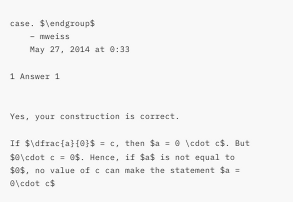case. $\endgroup$
    – mweiss
    May 27, 2014 at 0:33

1 Answer 1


Yes, your construction is correct.

If $\dfrac{a}{0}$ = c, then $a = 0 \cdot c$. But $0\cdot c = 0$. Hence, if $a$ is not equal to $0$, no value of c can make the statement $a = 0\cdot c$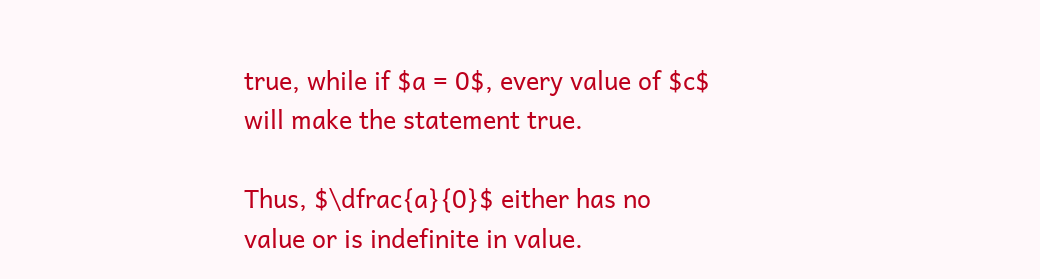true, while if $a = 0$, every value of $c$ will make the statement true.

Thus, $\dfrac{a}{0}$ either has no value or is indefinite in value.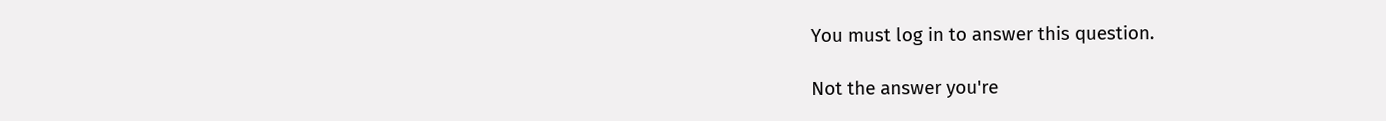You must log in to answer this question.

Not the answer you're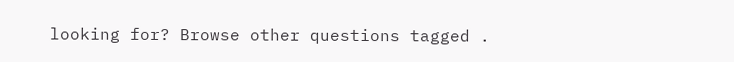looking for? Browse other questions tagged .